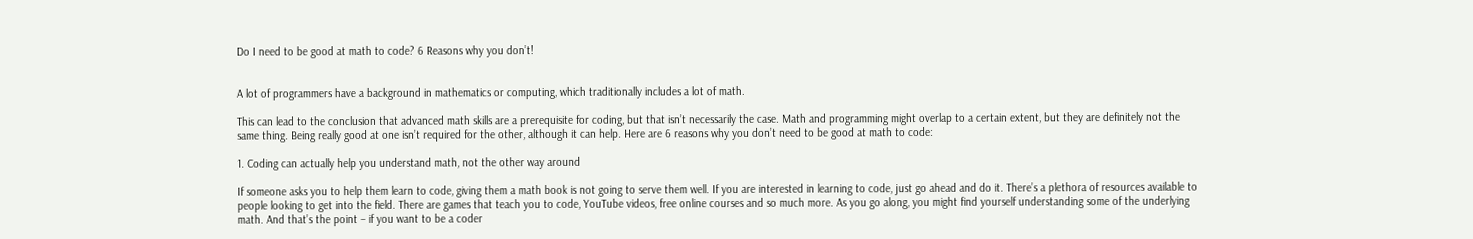Do I need to be good at math to code? 6 Reasons why you don’t!


A lot of programmers have a background in mathematics or computing, which traditionally includes a lot of math.

This can lead to the conclusion that advanced math skills are a prerequisite for coding, but that isn’t necessarily the case. Math and programming might overlap to a certain extent, but they are definitely not the same thing. Being really good at one isn’t required for the other, although it can help. Here are 6 reasons why you don’t need to be good at math to code:

1. Coding can actually help you understand math, not the other way around

If someone asks you to help them learn to code, giving them a math book is not going to serve them well. If you are interested in learning to code, just go ahead and do it. There’s a plethora of resources available to people looking to get into the field. There are games that teach you to code, YouTube videos, free online courses and so much more. As you go along, you might find yourself understanding some of the underlying math. And that’s the point – if you want to be a coder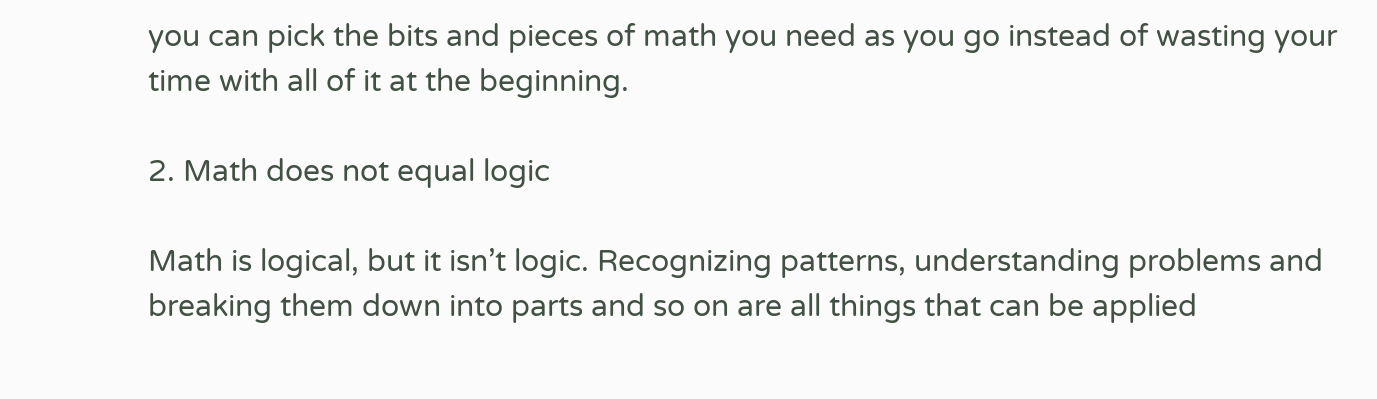you can pick the bits and pieces of math you need as you go instead of wasting your time with all of it at the beginning.

2. Math does not equal logic

Math is logical, but it isn’t logic. Recognizing patterns, understanding problems and breaking them down into parts and so on are all things that can be applied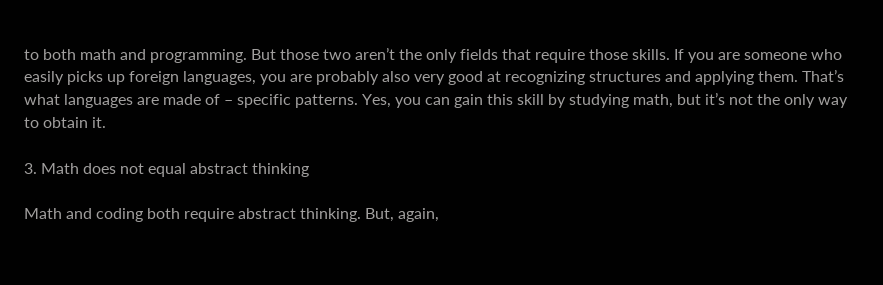to both math and programming. But those two aren’t the only fields that require those skills. If you are someone who easily picks up foreign languages, you are probably also very good at recognizing structures and applying them. That’s what languages are made of – specific patterns. Yes, you can gain this skill by studying math, but it’s not the only way to obtain it.

3. Math does not equal abstract thinking

Math and coding both require abstract thinking. But, again,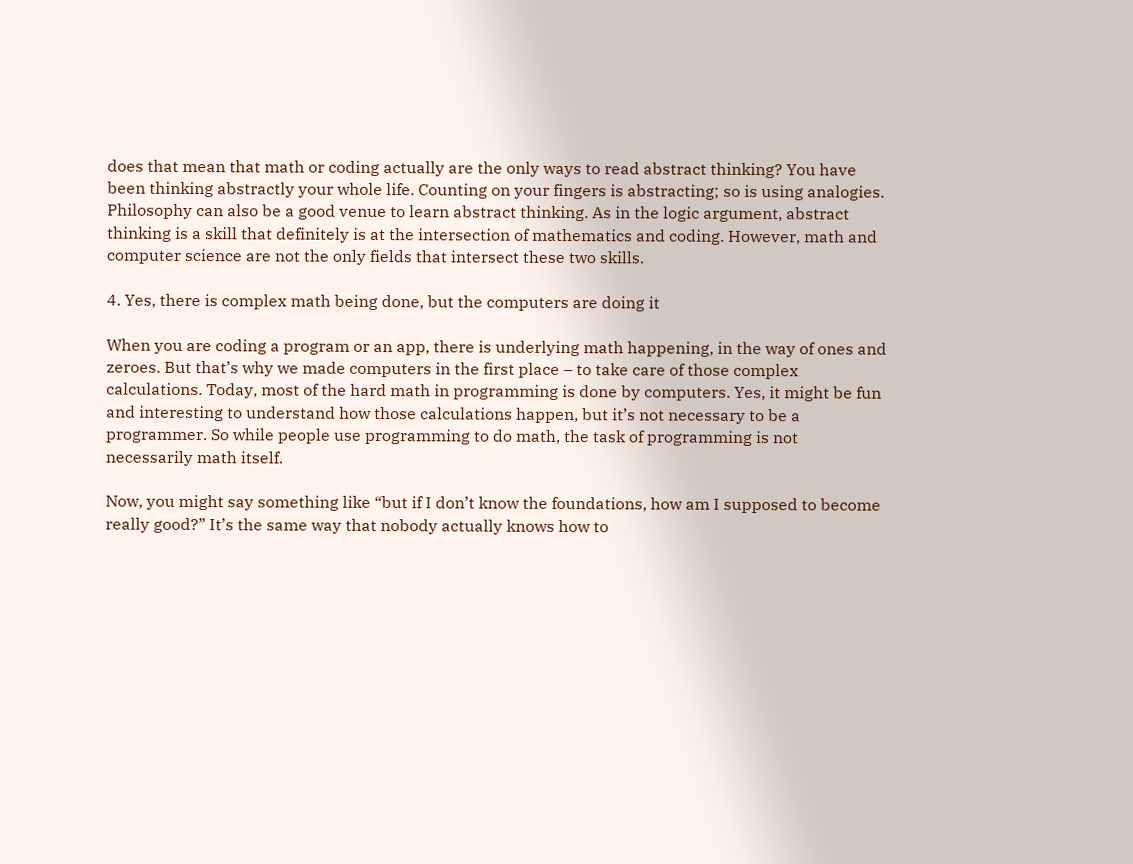does that mean that math or coding actually are the only ways to read abstract thinking? You have been thinking abstractly your whole life. Counting on your fingers is abstracting; so is using analogies. Philosophy can also be a good venue to learn abstract thinking. As in the logic argument, abstract thinking is a skill that definitely is at the intersection of mathematics and coding. However, math and computer science are not the only fields that intersect these two skills.

4. Yes, there is complex math being done, but the computers are doing it

When you are coding a program or an app, there is underlying math happening, in the way of ones and zeroes. But that’s why we made computers in the first place – to take care of those complex calculations. Today, most of the hard math in programming is done by computers. Yes, it might be fun and interesting to understand how those calculations happen, but it’s not necessary to be a programmer. So while people use programming to do math, the task of programming is not necessarily math itself.

Now, you might say something like “but if I don’t know the foundations, how am I supposed to become really good?” It’s the same way that nobody actually knows how to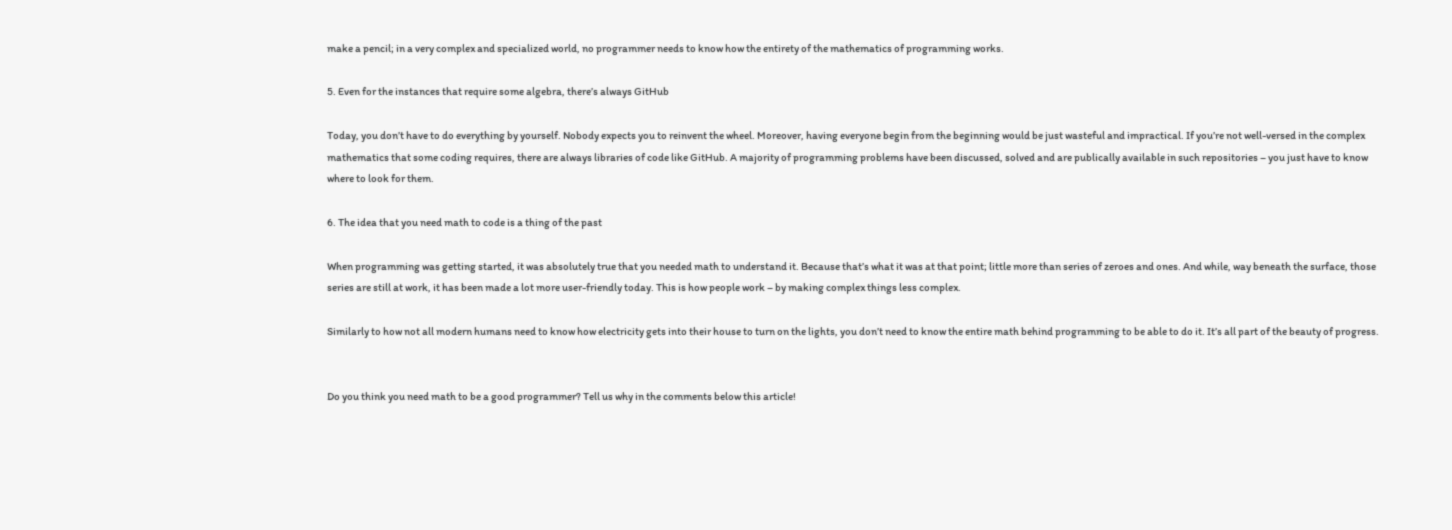make a pencil; in a very complex and specialized world, no programmer needs to know how the entirety of the mathematics of programming works.

5. Even for the instances that require some algebra, there’s always GitHub

Today, you don’t have to do everything by yourself. Nobody expects you to reinvent the wheel. Moreover, having everyone begin from the beginning would be just wasteful and impractical. If you’re not well-versed in the complex mathematics that some coding requires, there are always libraries of code like GitHub. A majority of programming problems have been discussed, solved and are publically available in such repositories – you just have to know where to look for them.

6. The idea that you need math to code is a thing of the past

When programming was getting started, it was absolutely true that you needed math to understand it. Because that’s what it was at that point; little more than series of zeroes and ones. And while, way beneath the surface, those series are still at work, it has been made a lot more user-friendly today. This is how people work – by making complex things less complex.

Similarly to how not all modern humans need to know how electricity gets into their house to turn on the lights, you don’t need to know the entire math behind programming to be able to do it. It’s all part of the beauty of progress.


Do you think you need math to be a good programmer? Tell us why in the comments below this article!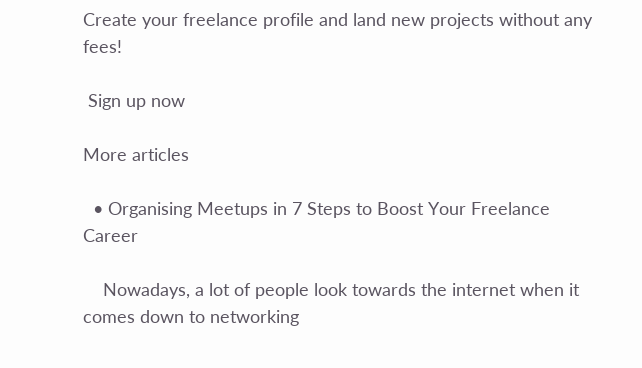Create your freelance profile and land new projects without any fees!

 Sign up now

More articles

  • Organising Meetups in 7 Steps to Boost Your Freelance Career

    Nowadays, a lot of people look towards the internet when it comes down to networking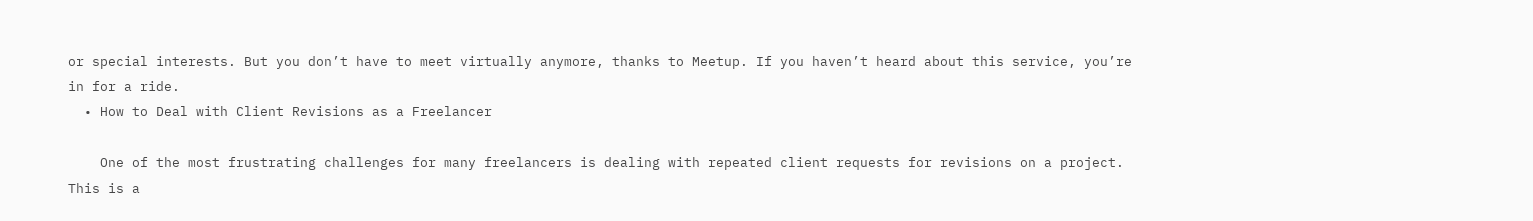or special interests. But you don’t have to meet virtually anymore, thanks to Meetup. If you haven’t heard about this service, you’re in for a ride.
  • How to Deal with Client Revisions as a Freelancer

    One of the most frustrating challenges for many freelancers is dealing with repeated client requests for revisions on a project. This is a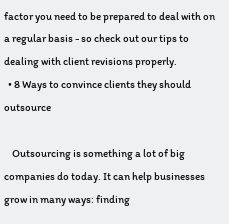factor you need to be prepared to deal with on a regular basis - so check out our tips to dealing with client revisions properly.
  • 8 Ways to convince clients they should outsource

    Outsourcing is something a lot of big companies do today. It can help businesses grow in many ways: finding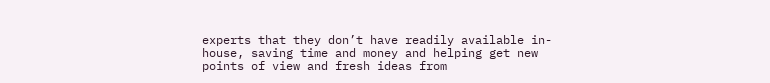experts that they don’t have readily available in-house, saving time and money and helping get new points of view and fresh ideas from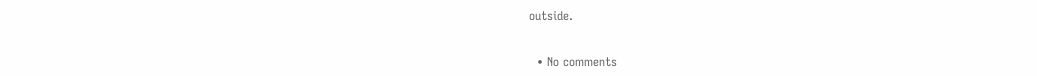outside.


  • No comments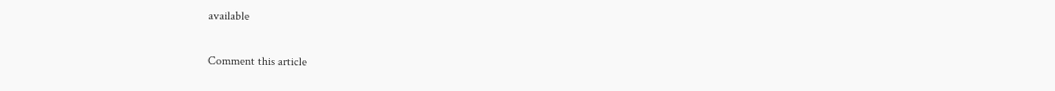available

Comment this article